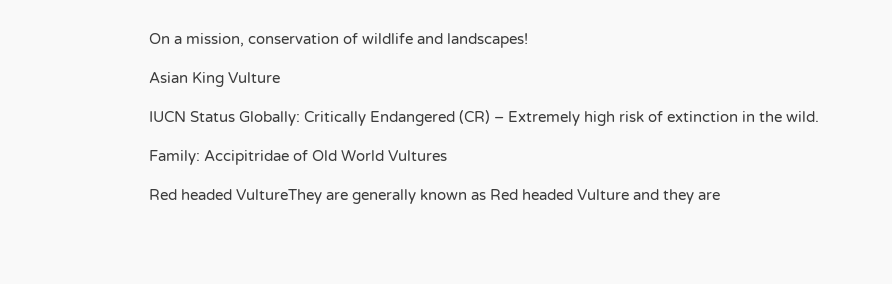On a mission, conservation of wildlife and landscapes!

Asian King Vulture

IUCN Status Globally: Critically Endangered (CR) – Extremely high risk of extinction in the wild.

Family: Accipitridae of Old World Vultures

Red headed VultureThey are generally known as Red headed Vulture and they are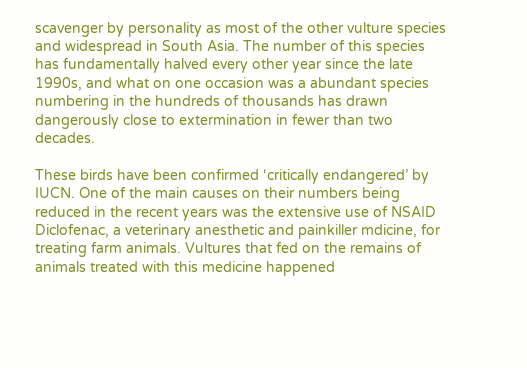scavenger by personality as most of the other vulture species and widespread in South Asia. The number of this species has fundamentally halved every other year since the late 1990s, and what on one occasion was a abundant species numbering in the hundreds of thousands has drawn dangerously close to extermination in fewer than two decades.

These birds have been confirmed ‘critically endangered’ by IUCN. One of the main causes on their numbers being reduced in the recent years was the extensive use of NSAID Diclofenac, a veterinary anesthetic and painkiller mdicine, for treating farm animals. Vultures that fed on the remains of animals treated with this medicine happened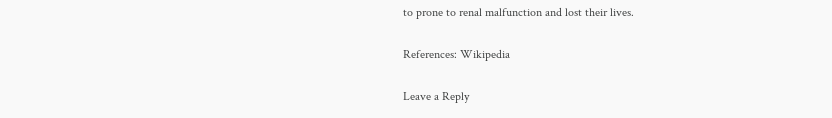to prone to renal malfunction and lost their lives.

References: Wikipedia

Leave a Reply